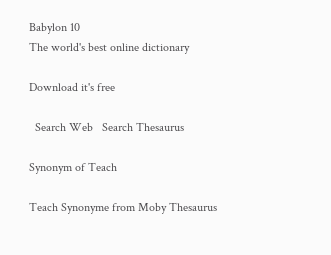Babylon 10
The world's best online dictionary

Download it's free

  Search Web   Search Thesaurus

Synonym of Teach

Teach Synonyme from Moby Thesaurus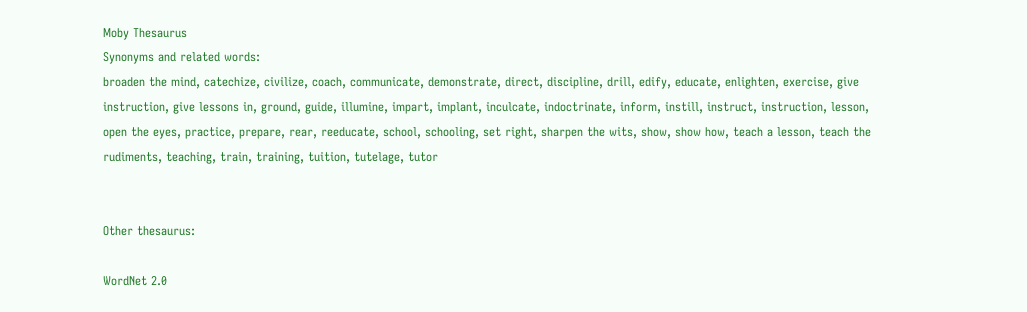Moby Thesaurus
Synonyms and related words:
broaden the mind, catechize, civilize, coach, communicate, demonstrate, direct, discipline, drill, edify, educate, enlighten, exercise, give instruction, give lessons in, ground, guide, illumine, impart, implant, inculcate, indoctrinate, inform, instill, instruct, instruction, lesson, open the eyes, practice, prepare, rear, reeducate, school, schooling, set right, sharpen the wits, show, show how, teach a lesson, teach the rudiments, teaching, train, training, tuition, tutelage, tutor


Other thesaurus:

WordNet 2.0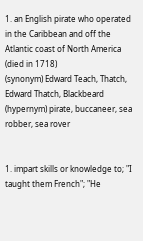1. an English pirate who operated in the Caribbean and off the Atlantic coast of North America (died in 1718)
(synonym) Edward Teach, Thatch, Edward Thatch, Blackbeard
(hypernym) pirate, buccaneer, sea robber, sea rover


1. impart skills or knowledge to; "I taught them French"; "He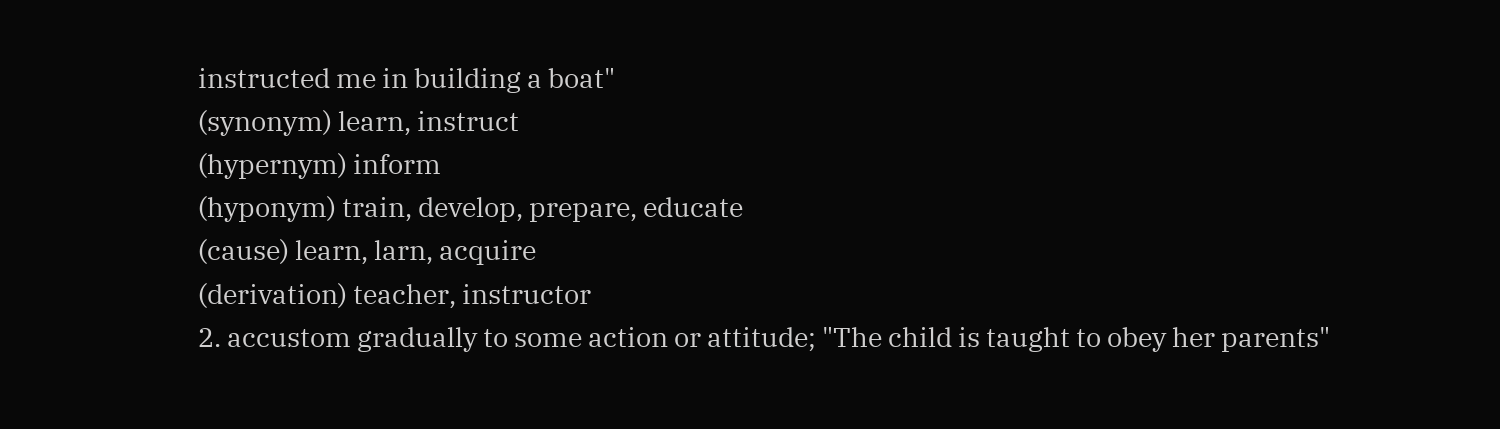instructed me in building a boat"
(synonym) learn, instruct
(hypernym) inform
(hyponym) train, develop, prepare, educate
(cause) learn, larn, acquire
(derivation) teacher, instructor
2. accustom gradually to some action or attitude; "The child is taught to obey her parents"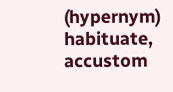(hypernym) habituate, accustom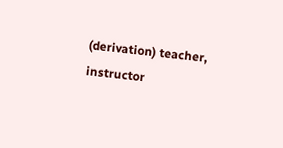(derivation) teacher, instructor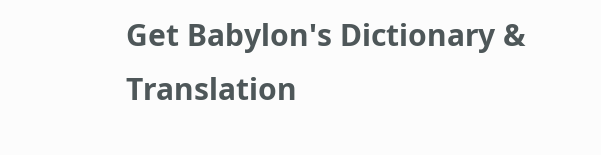Get Babylon's Dictionary & Translation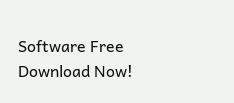Software Free Download Now!